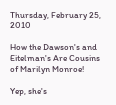Thursday, February 25, 2010

How the Dawson's and Eitelman's Are Cousins of Marilyn Monroe!

Yep, she's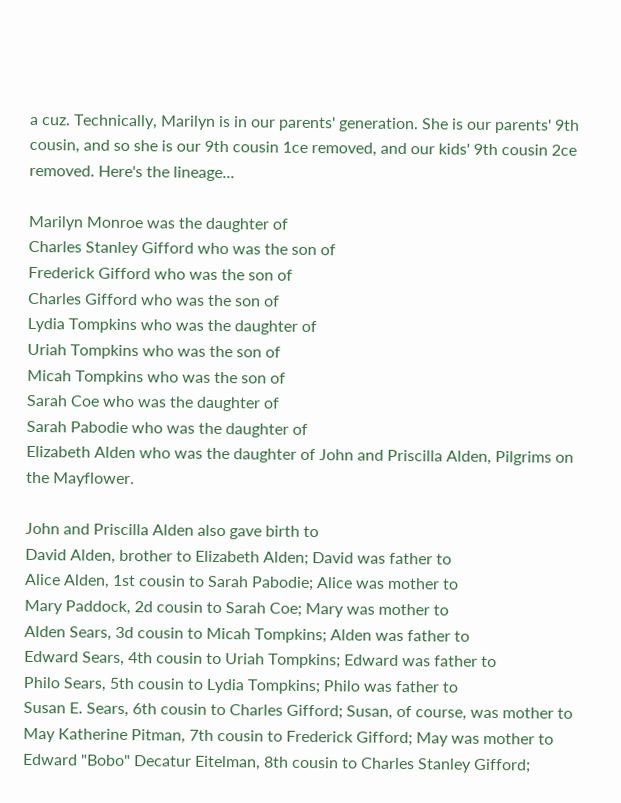a cuz. Technically, Marilyn is in our parents' generation. She is our parents' 9th cousin, and so she is our 9th cousin 1ce removed, and our kids' 9th cousin 2ce removed. Here's the lineage...

Marilyn Monroe was the daughter of
Charles Stanley Gifford who was the son of
Frederick Gifford who was the son of
Charles Gifford who was the son of
Lydia Tompkins who was the daughter of
Uriah Tompkins who was the son of
Micah Tompkins who was the son of
Sarah Coe who was the daughter of
Sarah Pabodie who was the daughter of
Elizabeth Alden who was the daughter of John and Priscilla Alden, Pilgrims on the Mayflower.

John and Priscilla Alden also gave birth to
David Alden, brother to Elizabeth Alden; David was father to
Alice Alden, 1st cousin to Sarah Pabodie; Alice was mother to
Mary Paddock, 2d cousin to Sarah Coe; Mary was mother to
Alden Sears, 3d cousin to Micah Tompkins; Alden was father to
Edward Sears, 4th cousin to Uriah Tompkins; Edward was father to
Philo Sears, 5th cousin to Lydia Tompkins; Philo was father to
Susan E. Sears, 6th cousin to Charles Gifford; Susan, of course, was mother to
May Katherine Pitman, 7th cousin to Frederick Gifford; May was mother to
Edward "Bobo" Decatur Eitelman, 8th cousin to Charles Stanley Gifford;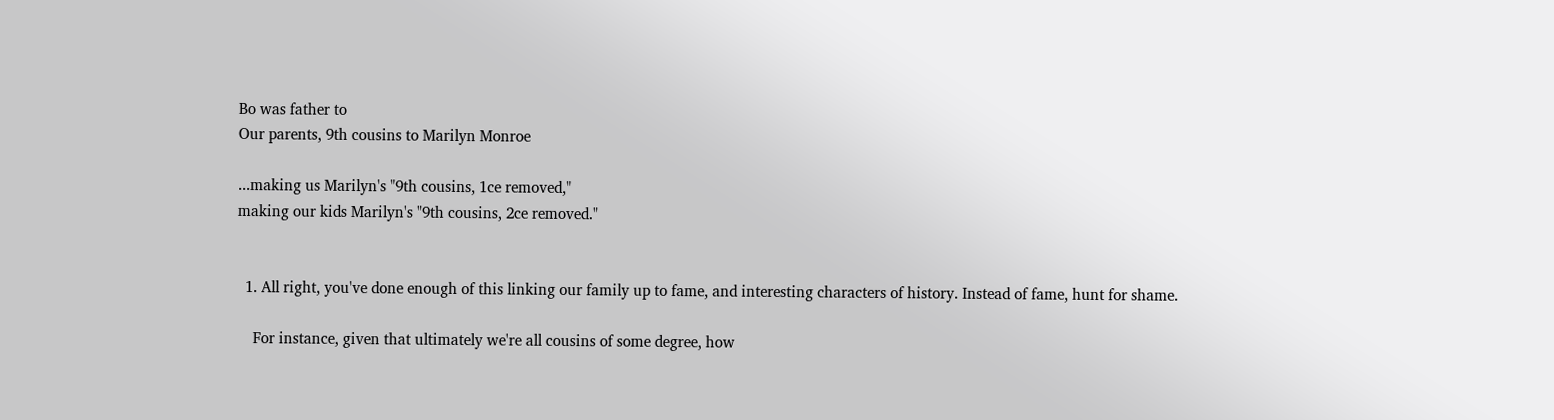Bo was father to
Our parents, 9th cousins to Marilyn Monroe

...making us Marilyn's "9th cousins, 1ce removed,"
making our kids Marilyn's "9th cousins, 2ce removed."


  1. All right, you've done enough of this linking our family up to fame, and interesting characters of history. Instead of fame, hunt for shame.

    For instance, given that ultimately we're all cousins of some degree, how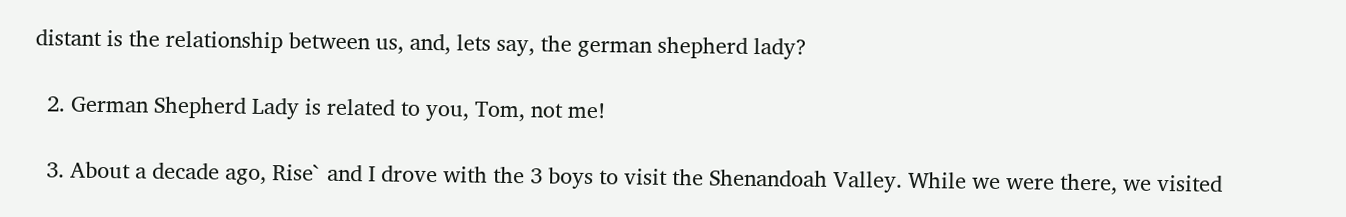distant is the relationship between us, and, lets say, the german shepherd lady?

  2. German Shepherd Lady is related to you, Tom, not me!

  3. About a decade ago, Rise` and I drove with the 3 boys to visit the Shenandoah Valley. While we were there, we visited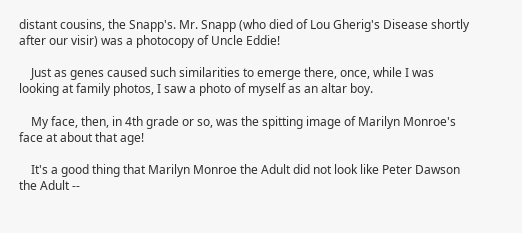distant cousins, the Snapp's. Mr. Snapp (who died of Lou Gherig's Disease shortly after our visir) was a photocopy of Uncle Eddie!

    Just as genes caused such similarities to emerge there, once, while I was looking at family photos, I saw a photo of myself as an altar boy.

    My face, then, in 4th grade or so, was the spitting image of Marilyn Monroe's face at about that age!

    It's a good thing that Marilyn Monroe the Adult did not look like Peter Dawson the Adult --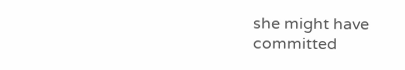she might have committed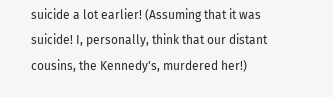suicide a lot earlier! (Assuming that it was suicide! I, personally, think that our distant cousins, the Kennedy's, murdered her!)